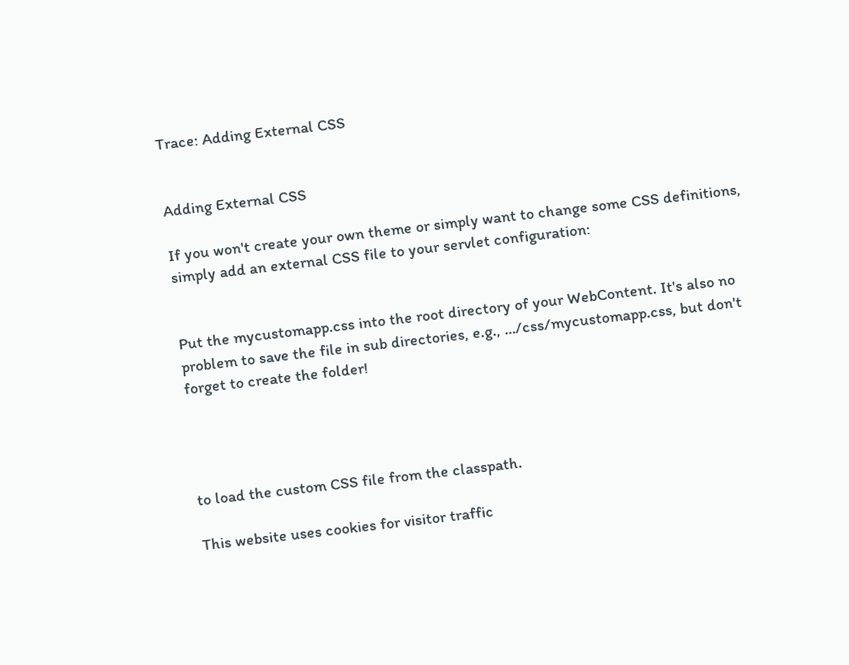Trace: Adding External CSS


Adding External CSS

If you won't create your own theme or simply want to change some CSS definitions, simply add an external CSS file to your servlet configuration:


Put the mycustomapp.css into the root directory of your WebContent. It's also no problem to save the file in sub directories, e.g., …/css/mycustomapp.css, but don't forget to create the folder!




to load the custom CSS file from the classpath.

This website uses cookies for visitor traffic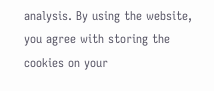analysis. By using the website, you agree with storing the cookies on your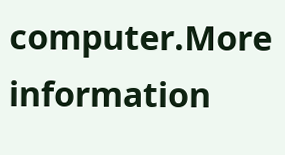computer.More information